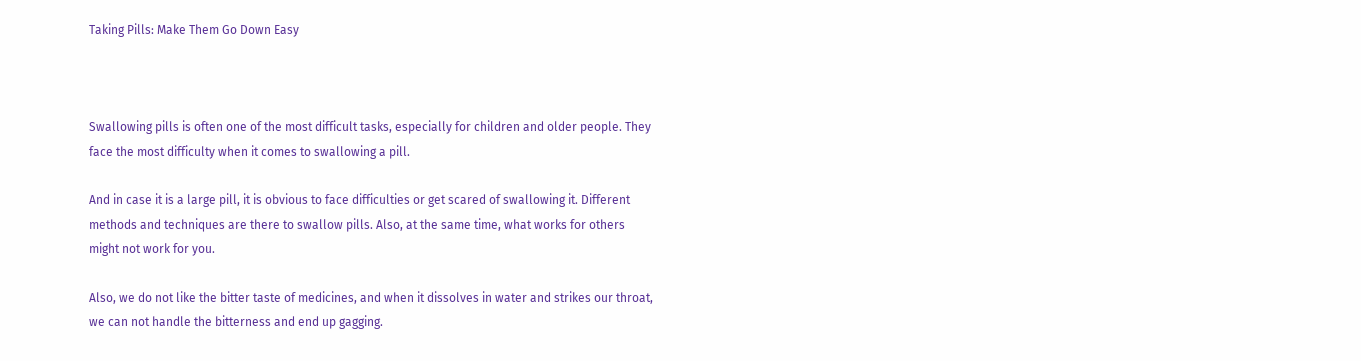Taking Pills: Make Them Go Down Easy



Swallowing pills is often one of the most difficult tasks, especially for children and older people. They face the most difficulty when it comes to swallowing a pill.

And in case it is a large pill, it is obvious to face difficulties or get scared of swallowing it. Different methods and techniques are there to swallow pills. Also, at the same time, what works for others might not work for you.

Also, we do not like the bitter taste of medicines, and when it dissolves in water and strikes our throat, we can not handle the bitterness and end up gagging.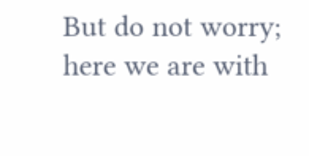But do not worry; here we are with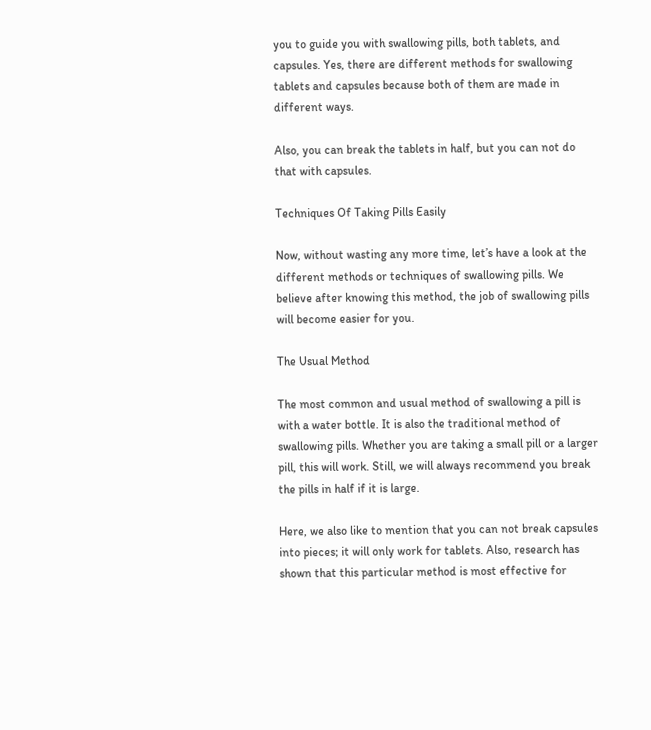you to guide you with swallowing pills, both tablets, and capsules. Yes, there are different methods for swallowing tablets and capsules because both of them are made in different ways.

Also, you can break the tablets in half, but you can not do that with capsules.

Techniques Of Taking Pills Easily

Now, without wasting any more time, let’s have a look at the different methods or techniques of swallowing pills. We believe after knowing this method, the job of swallowing pills will become easier for you.

The Usual Method

The most common and usual method of swallowing a pill is with a water bottle. It is also the traditional method of swallowing pills. Whether you are taking a small pill or a larger pill, this will work. Still, we will always recommend you break the pills in half if it is large.

Here, we also like to mention that you can not break capsules into pieces; it will only work for tablets. Also, research has shown that this particular method is most effective for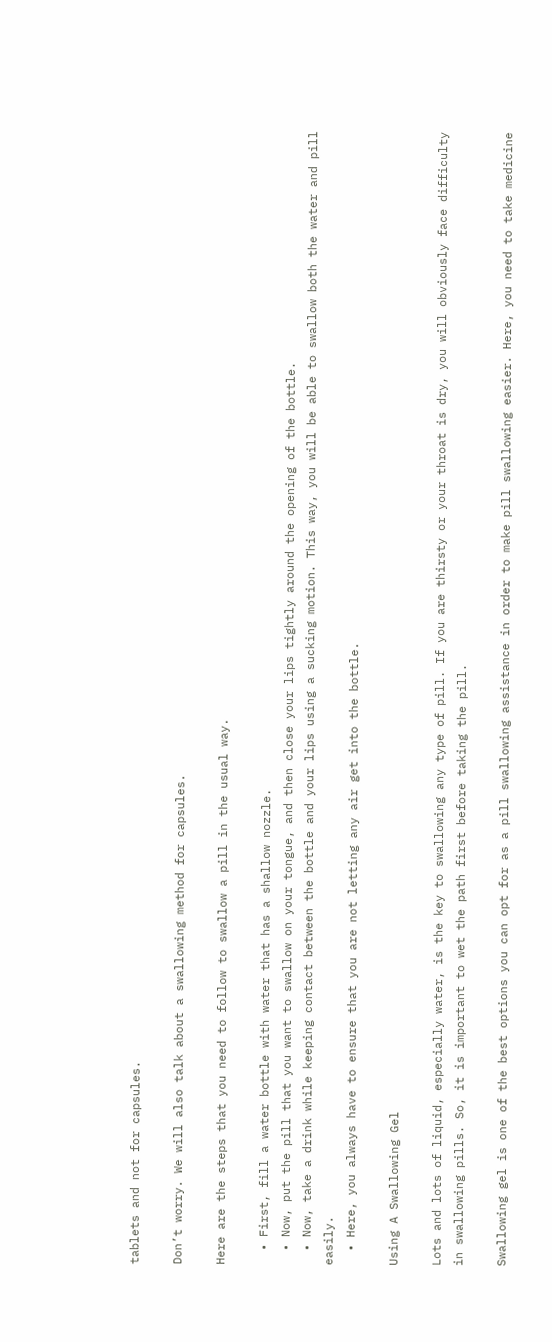tablets and not for capsules.

Don’t worry. We will also talk about a swallowing method for capsules.

Here are the steps that you need to follow to swallow a pill in the usual way.

  • First, fill a water bottle with water that has a shallow nozzle.
  • Now, put the pill that you want to swallow on your tongue, and then close your lips tightly around the opening of the bottle.
  • Now, take a drink while keeping contact between the bottle and your lips using a sucking motion. This way, you will be able to swallow both the water and pill easily.
  • Here, you always have to ensure that you are not letting any air get into the bottle.

Using A Swallowing Gel

Lots and lots of liquid, especially water, is the key to swallowing any type of pill. If you are thirsty or your throat is dry, you will obviously face difficulty in swallowing pills. So, it is important to wet the path first before taking the pill.

Swallowing gel is one of the best options you can opt for as a pill swallowing assistance in order to make pill swallowing easier. Here, you need to take medicine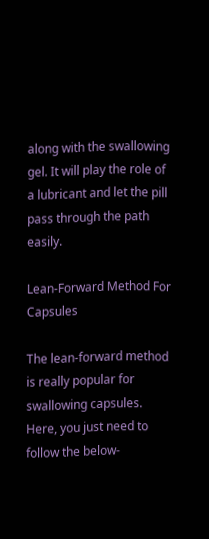along with the swallowing gel. It will play the role of a lubricant and let the pill pass through the path easily.

Lean-Forward Method For Capsules

The lean-forward method is really popular for swallowing capsules. Here, you just need to follow the below-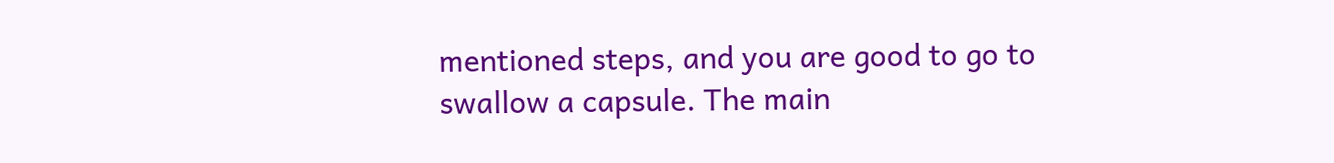mentioned steps, and you are good to go to swallow a capsule. The main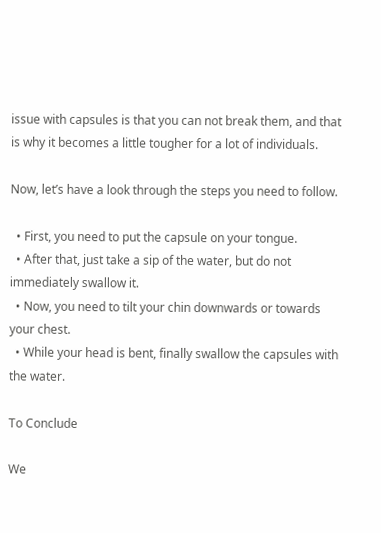issue with capsules is that you can not break them, and that is why it becomes a little tougher for a lot of individuals.

Now, let’s have a look through the steps you need to follow.

  • First, you need to put the capsule on your tongue.
  • After that, just take a sip of the water, but do not immediately swallow it.
  • Now, you need to tilt your chin downwards or towards your chest.
  • While your head is bent, finally swallow the capsules with the water.

To Conclude

We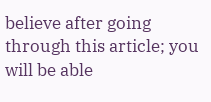believe after going through this article; you will be able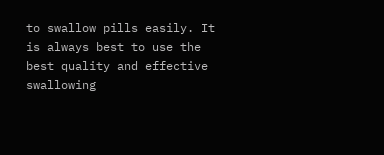to swallow pills easily. It is always best to use the best quality and effective swallowing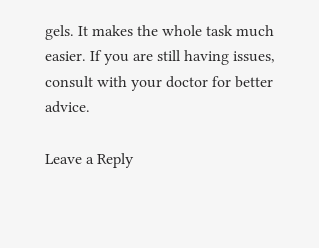gels. It makes the whole task much easier. If you are still having issues, consult with your doctor for better advice.

Leave a Reply